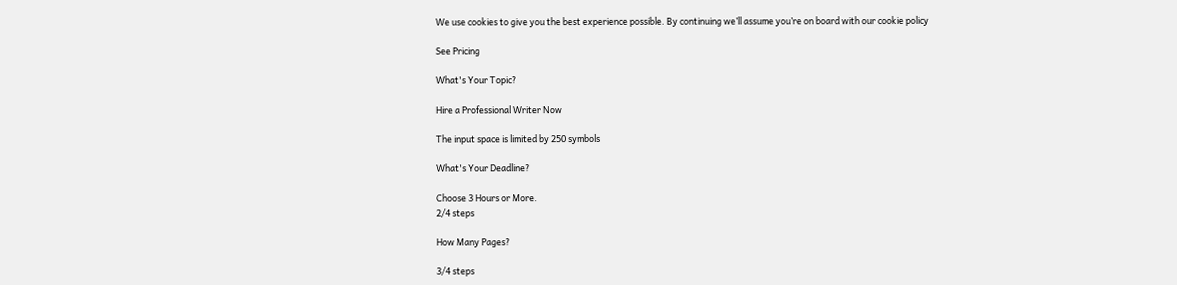We use cookies to give you the best experience possible. By continuing we’ll assume you’re on board with our cookie policy

See Pricing

What's Your Topic?

Hire a Professional Writer Now

The input space is limited by 250 symbols

What's Your Deadline?

Choose 3 Hours or More.
2/4 steps

How Many Pages?

3/4 steps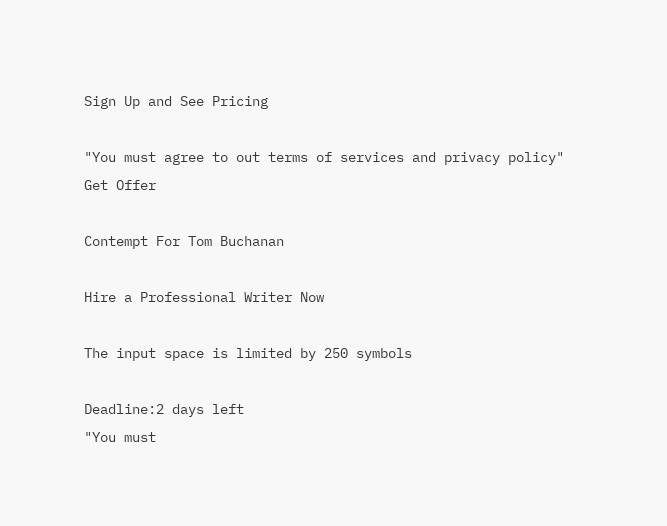Sign Up and See Pricing

"You must agree to out terms of services and privacy policy"
Get Offer

Contempt For Tom Buchanan

Hire a Professional Writer Now

The input space is limited by 250 symbols

Deadline:2 days left
"You must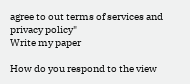agree to out terms of services and privacy policy"
Write my paper

How do you respond to the view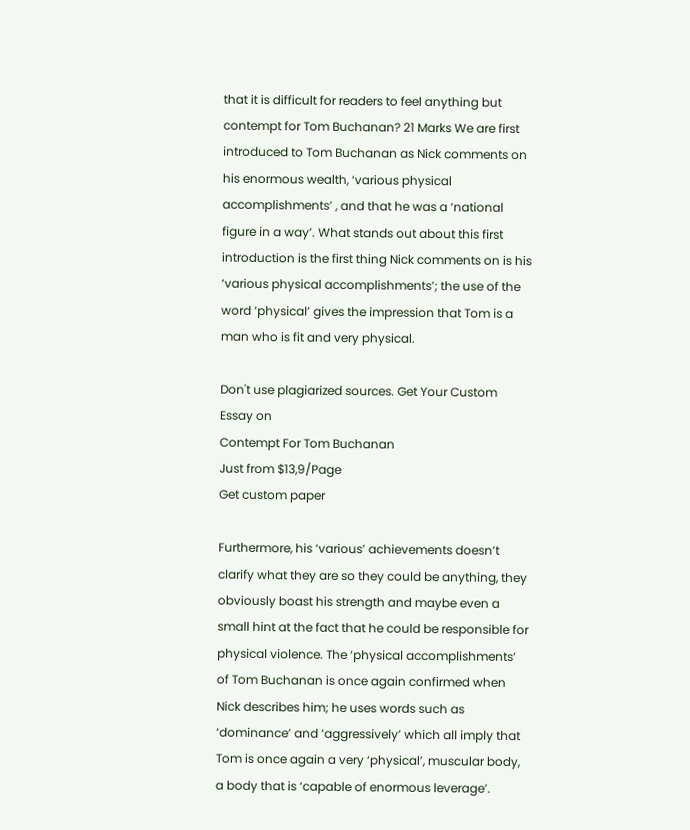that it is difficult for readers to feel anything but contempt for Tom Buchanan? 21 Marks We are first introduced to Tom Buchanan as Nick comments on his enormous wealth, ‘various physical accomplishments’ , and that he was a ‘national figure in a way’. What stands out about this first introduction is the first thing Nick comments on is his ‘various physical accomplishments’; the use of the word ‘physical’ gives the impression that Tom is a man who is fit and very physical.

Don't use plagiarized sources. Get Your Custom Essay on
Contempt For Tom Buchanan
Just from $13,9/Page
Get custom paper

Furthermore, his ‘various’ achievements doesn’t clarify what they are so they could be anything, they obviously boast his strength and maybe even a small hint at the fact that he could be responsible for physical violence. The ‘physical accomplishments’ of Tom Buchanan is once again confirmed when Nick describes him; he uses words such as ‘dominance’ and ‘aggressively’ which all imply that Tom is once again a very ‘physical’, muscular body, a body that is ‘capable of enormous leverage’.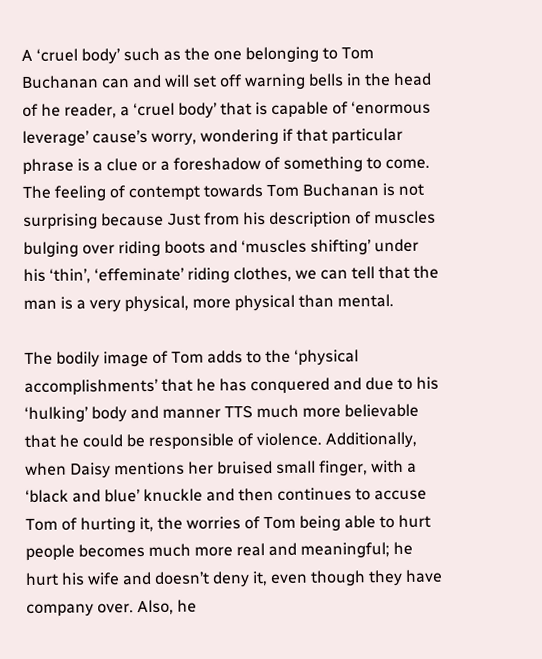A ‘cruel body’ such as the one belonging to Tom Buchanan can and will set off warning bells in the head of he reader, a ‘cruel body’ that is capable of ‘enormous leverage’ cause’s worry, wondering if that particular phrase is a clue or a foreshadow of something to come. The feeling of contempt towards Tom Buchanan is not surprising because Just from his description of muscles bulging over riding boots and ‘muscles shifting’ under his ‘thin’, ‘effeminate’ riding clothes, we can tell that the man is a very physical, more physical than mental.

The bodily image of Tom adds to the ‘physical accomplishments’ that he has conquered and due to his ‘hulking’ body and manner TTS much more believable that he could be responsible of violence. Additionally, when Daisy mentions her bruised small finger, with a ‘black and blue’ knuckle and then continues to accuse Tom of hurting it, the worries of Tom being able to hurt people becomes much more real and meaningful; he hurt his wife and doesn’t deny it, even though they have company over. Also, he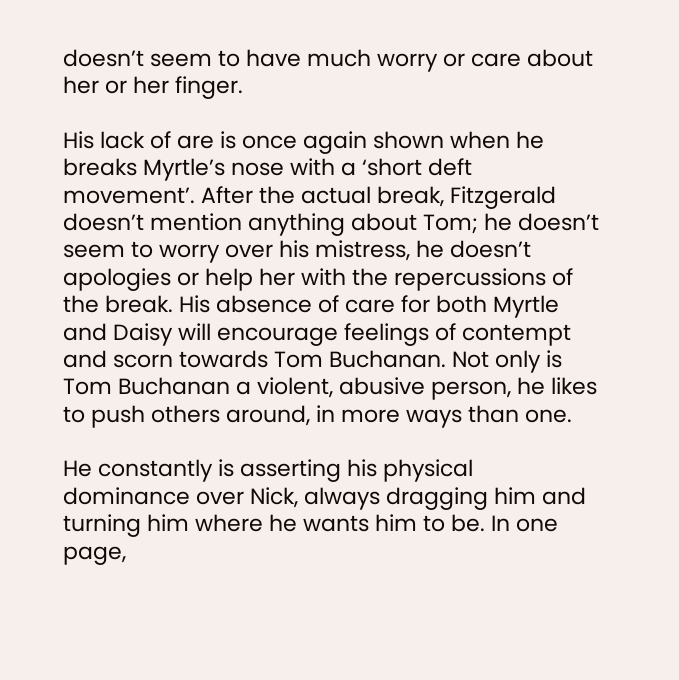doesn’t seem to have much worry or care about her or her finger.

His lack of are is once again shown when he breaks Myrtle’s nose with a ‘short deft movement’. After the actual break, Fitzgerald doesn’t mention anything about Tom; he doesn’t seem to worry over his mistress, he doesn’t apologies or help her with the repercussions of the break. His absence of care for both Myrtle and Daisy will encourage feelings of contempt and scorn towards Tom Buchanan. Not only is Tom Buchanan a violent, abusive person, he likes to push others around, in more ways than one.

He constantly is asserting his physical dominance over Nick, always dragging him and turning him where he wants him to be. In one page,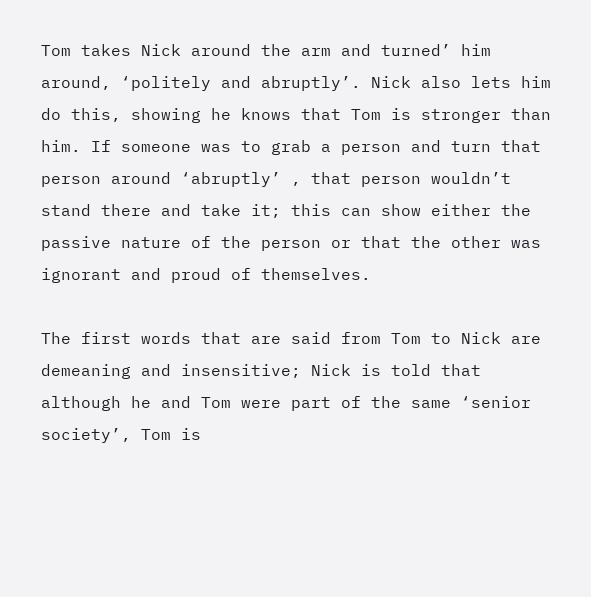Tom takes Nick around the arm and turned’ him around, ‘politely and abruptly’. Nick also lets him do this, showing he knows that Tom is stronger than him. If someone was to grab a person and turn that person around ‘abruptly’ , that person wouldn’t stand there and take it; this can show either the passive nature of the person or that the other was ignorant and proud of themselves.

The first words that are said from Tom to Nick are demeaning and insensitive; Nick is told that although he and Tom were part of the same ‘senior society’, Tom is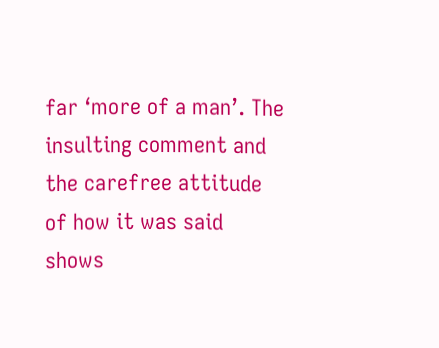far ‘more of a man’. The insulting comment and the carefree attitude of how it was said shows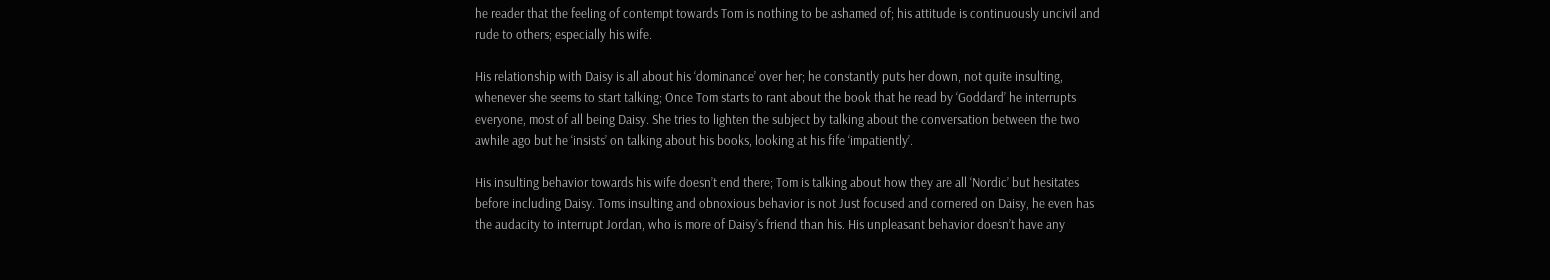he reader that the feeling of contempt towards Tom is nothing to be ashamed of; his attitude is continuously uncivil and rude to others; especially his wife.

His relationship with Daisy is all about his ‘dominance’ over her; he constantly puts her down, not quite insulting, whenever she seems to start talking; Once Tom starts to rant about the book that he read by ‘Goddard’ he interrupts everyone, most of all being Daisy. She tries to lighten the subject by talking about the conversation between the two awhile ago but he ‘insists’ on talking about his books, looking at his fife ‘impatiently’.

His insulting behavior towards his wife doesn’t end there; Tom is talking about how they are all ‘Nordic’ but hesitates before including Daisy. Toms insulting and obnoxious behavior is not Just focused and cornered on Daisy, he even has the audacity to interrupt Jordan, who is more of Daisy’s friend than his. His unpleasant behavior doesn’t have any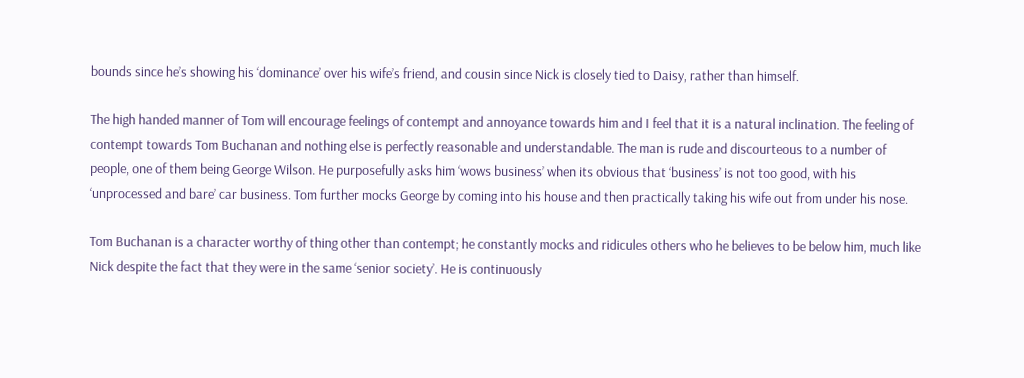bounds since he’s showing his ‘dominance’ over his wife’s friend, and cousin since Nick is closely tied to Daisy, rather than himself.

The high handed manner of Tom will encourage feelings of contempt and annoyance towards him and I feel that it is a natural inclination. The feeling of contempt towards Tom Buchanan and nothing else is perfectly reasonable and understandable. The man is rude and discourteous to a number of people, one of them being George Wilson. He purposefully asks him ‘wows business’ when its obvious that ‘business’ is not too good, with his ‘unprocessed and bare’ car business. Tom further mocks George by coming into his house and then practically taking his wife out from under his nose.

Tom Buchanan is a character worthy of thing other than contempt; he constantly mocks and ridicules others who he believes to be below him, much like Nick despite the fact that they were in the same ‘senior society’. He is continuously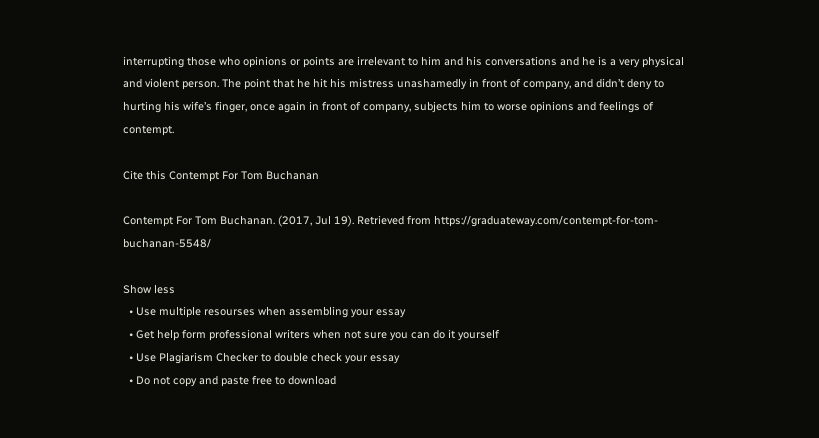interrupting those who opinions or points are irrelevant to him and his conversations and he is a very physical and violent person. The point that he hit his mistress unashamedly in front of company, and didn’t deny to hurting his wife’s finger, once again in front of company, subjects him to worse opinions and feelings of contempt.

Cite this Contempt For Tom Buchanan

Contempt For Tom Buchanan. (2017, Jul 19). Retrieved from https://graduateway.com/contempt-for-tom-buchanan-5548/

Show less
  • Use multiple resourses when assembling your essay
  • Get help form professional writers when not sure you can do it yourself
  • Use Plagiarism Checker to double check your essay
  • Do not copy and paste free to download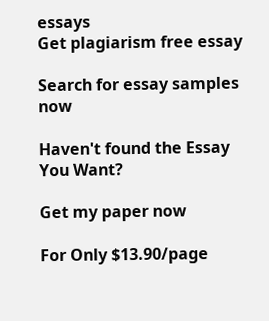essays
Get plagiarism free essay

Search for essay samples now

Haven't found the Essay You Want?

Get my paper now

For Only $13.90/page